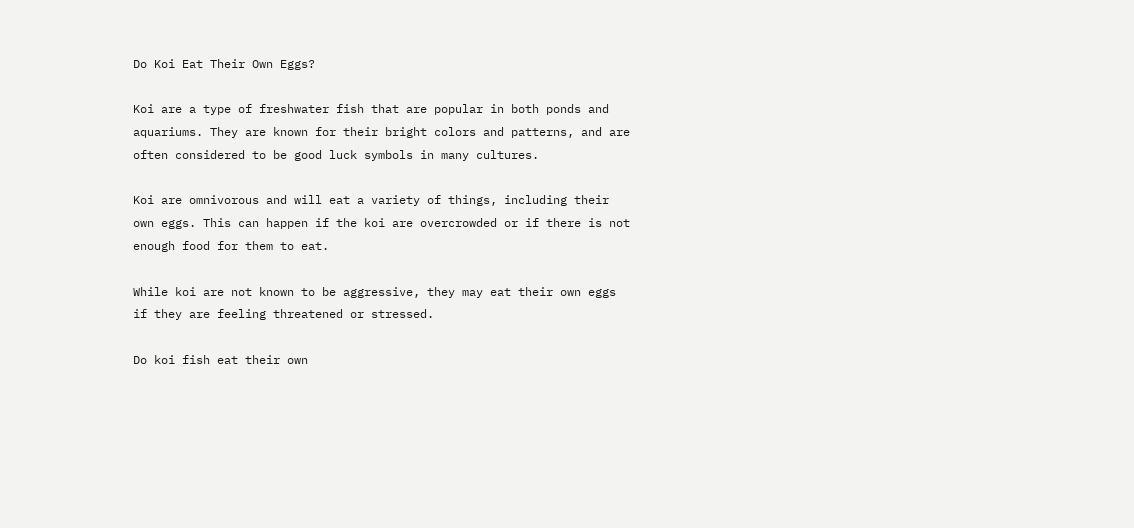Do Koi Eat Their Own Eggs?

Koi are a type of freshwater fish that are popular in both ponds and aquariums. They are known for their bright colors and patterns, and are often considered to be good luck symbols in many cultures.

Koi are omnivorous and will eat a variety of things, including their own eggs. This can happen if the koi are overcrowded or if there is not enough food for them to eat.

While koi are not known to be aggressive, they may eat their own eggs if they are feeling threatened or stressed.

Do koi fish eat their own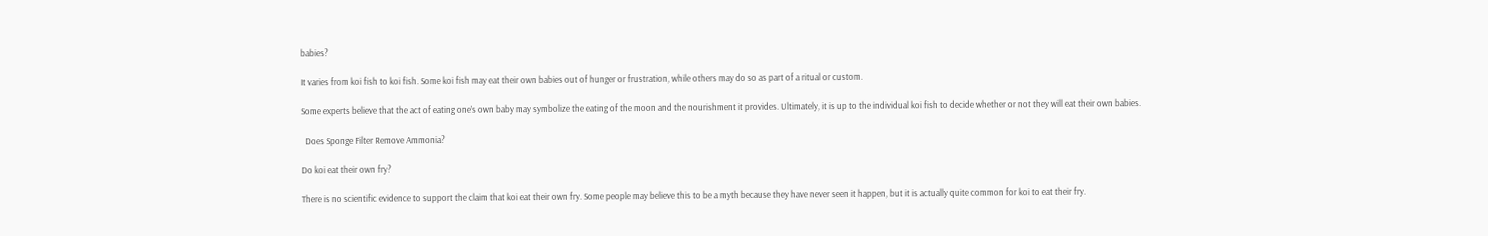babies?

It varies from koi fish to koi fish. Some koi fish may eat their own babies out of hunger or frustration, while others may do so as part of a ritual or custom.

Some experts believe that the act of eating one’s own baby may symbolize the eating of the moon and the nourishment it provides. Ultimately, it is up to the individual koi fish to decide whether or not they will eat their own babies.

  Does Sponge Filter Remove Ammonia?

Do koi eat their own fry?

There is no scientific evidence to support the claim that koi eat their own fry. Some people may believe this to be a myth because they have never seen it happen, but it is actually quite common for koi to eat their fry.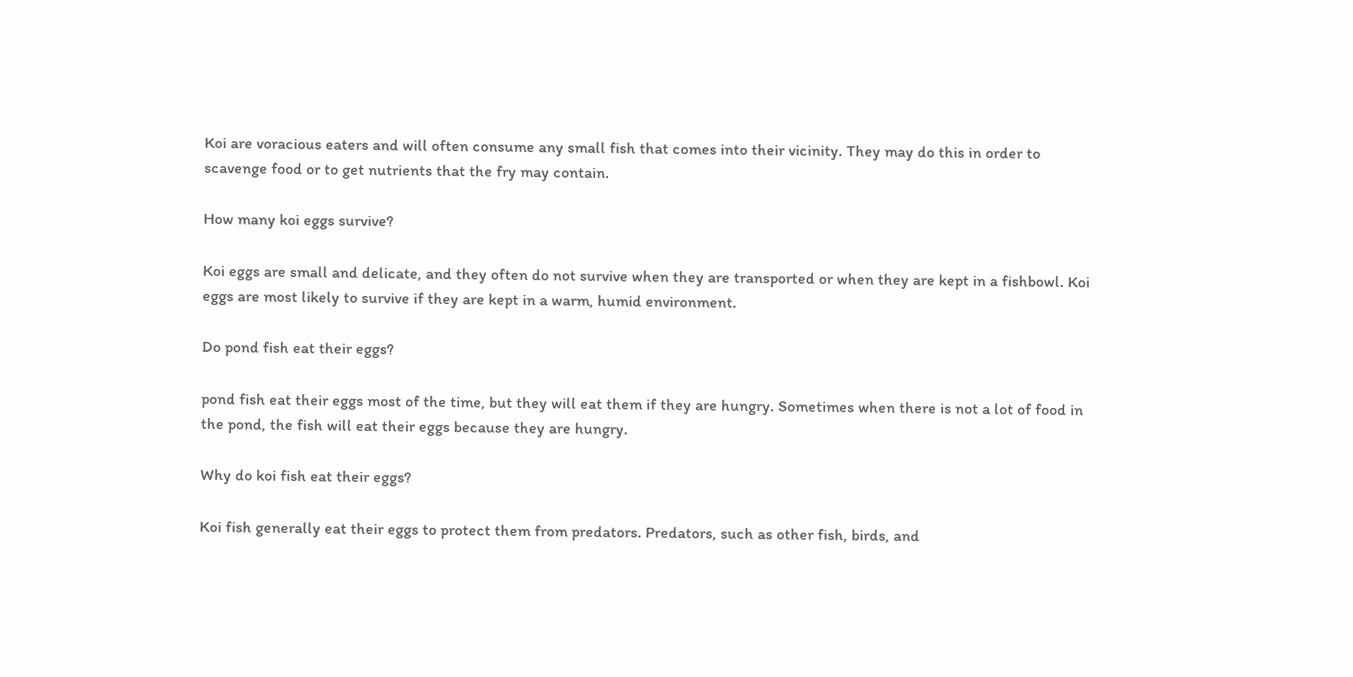Koi are voracious eaters and will often consume any small fish that comes into their vicinity. They may do this in order to scavenge food or to get nutrients that the fry may contain.

How many koi eggs survive?

Koi eggs are small and delicate, and they often do not survive when they are transported or when they are kept in a fishbowl. Koi eggs are most likely to survive if they are kept in a warm, humid environment.

Do pond fish eat their eggs?

pond fish eat their eggs most of the time, but they will eat them if they are hungry. Sometimes when there is not a lot of food in the pond, the fish will eat their eggs because they are hungry.

Why do koi fish eat their eggs?

Koi fish generally eat their eggs to protect them from predators. Predators, such as other fish, birds, and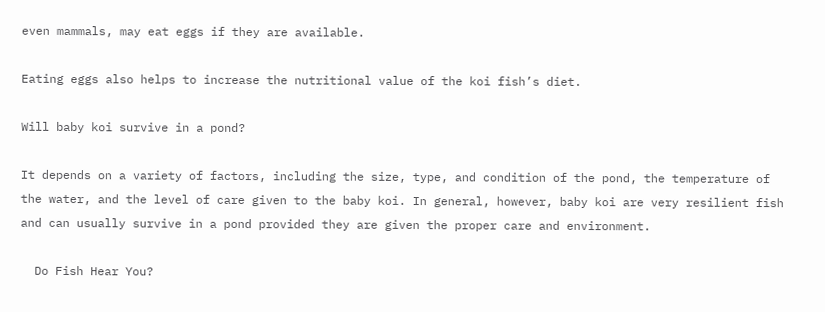even mammals, may eat eggs if they are available.

Eating eggs also helps to increase the nutritional value of the koi fish’s diet.

Will baby koi survive in a pond?

It depends on a variety of factors, including the size, type, and condition of the pond, the temperature of the water, and the level of care given to the baby koi. In general, however, baby koi are very resilient fish and can usually survive in a pond provided they are given the proper care and environment.

  Do Fish Hear You?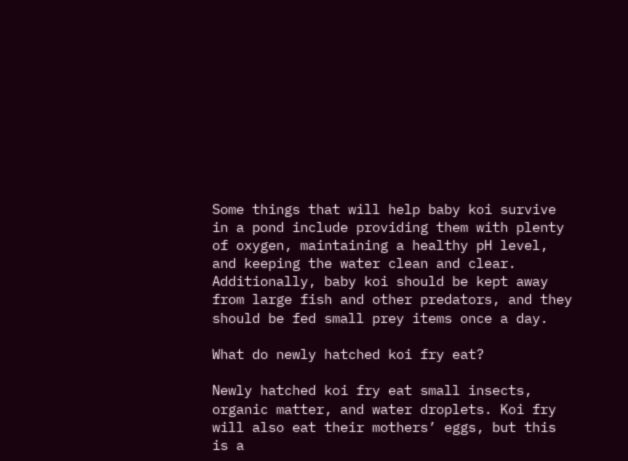Some things that will help baby koi survive in a pond include providing them with plenty of oxygen, maintaining a healthy pH level, and keeping the water clean and clear. Additionally, baby koi should be kept away from large fish and other predators, and they should be fed small prey items once a day.

What do newly hatched koi fry eat?

Newly hatched koi fry eat small insects, organic matter, and water droplets. Koi fry will also eat their mothers’ eggs, but this is a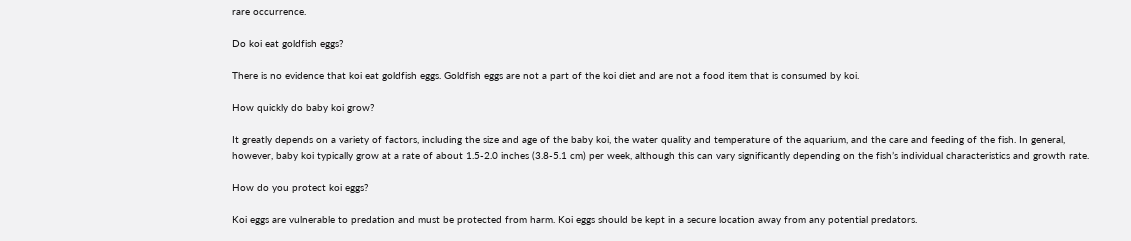rare occurrence.

Do koi eat goldfish eggs?

There is no evidence that koi eat goldfish eggs. Goldfish eggs are not a part of the koi diet and are not a food item that is consumed by koi.

How quickly do baby koi grow?

It greatly depends on a variety of factors, including the size and age of the baby koi, the water quality and temperature of the aquarium, and the care and feeding of the fish. In general, however, baby koi typically grow at a rate of about 1.5-2.0 inches (3.8-5.1 cm) per week, although this can vary significantly depending on the fish’s individual characteristics and growth rate.

How do you protect koi eggs?

Koi eggs are vulnerable to predation and must be protected from harm. Koi eggs should be kept in a secure location away from any potential predators.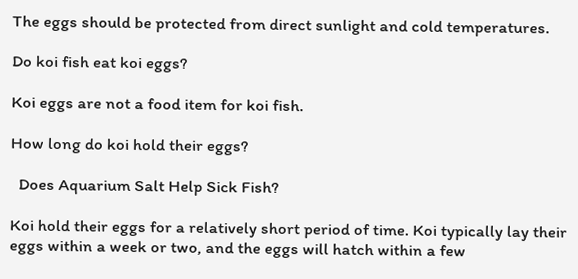The eggs should be protected from direct sunlight and cold temperatures.

Do koi fish eat koi eggs?

Koi eggs are not a food item for koi fish.

How long do koi hold their eggs?

  Does Aquarium Salt Help Sick Fish?

Koi hold their eggs for a relatively short period of time. Koi typically lay their eggs within a week or two, and the eggs will hatch within a few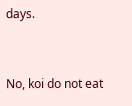days.


No, koi do not eat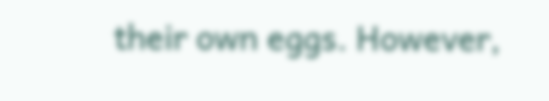their own eggs. However,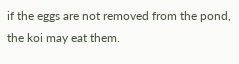if the eggs are not removed from the pond, the koi may eat them.